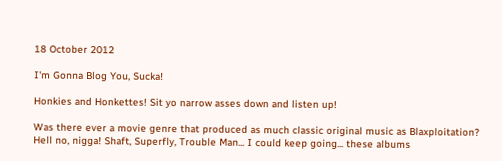18 October 2012

I'm Gonna Blog You, Sucka!

Honkies and Honkettes! Sit yo narrow asses down and listen up!

Was there ever a movie genre that produced as much classic original music as Blaxploitation? Hell no, nigga! Shaft, Superfly, Trouble Man... I could keep going... these albums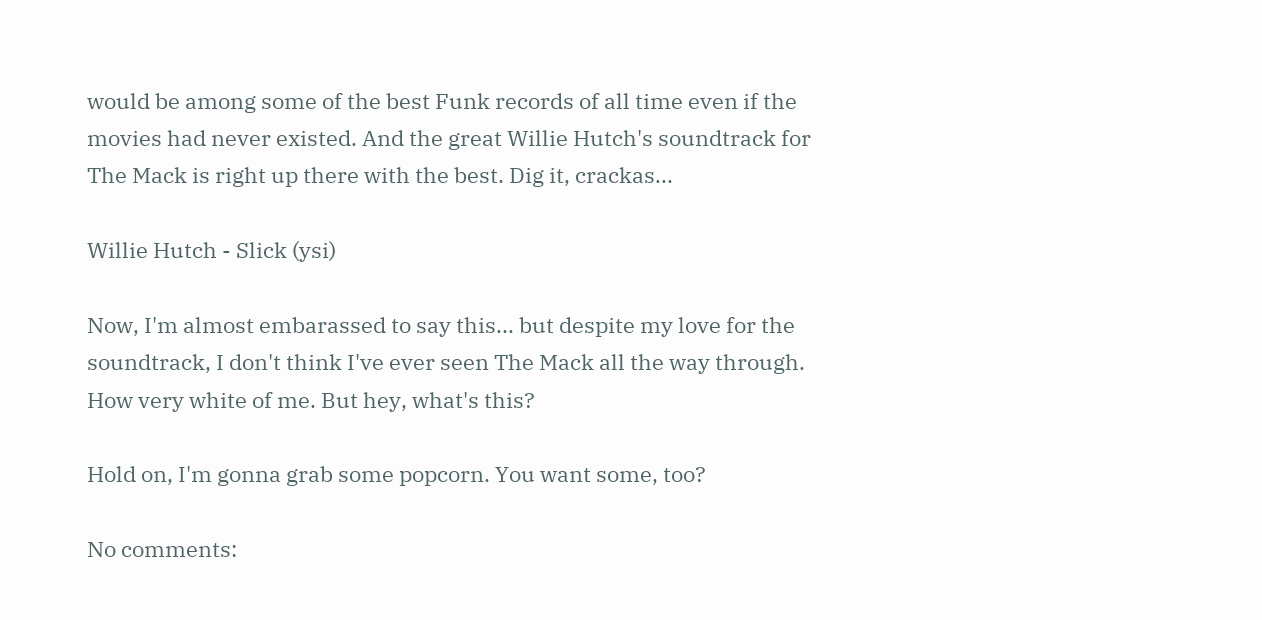would be among some of the best Funk records of all time even if the movies had never existed. And the great Willie Hutch's soundtrack for The Mack is right up there with the best. Dig it, crackas...

Willie Hutch - Slick (ysi)

Now, I'm almost embarassed to say this... but despite my love for the soundtrack, I don't think I've ever seen The Mack all the way through. How very white of me. But hey, what's this?

Hold on, I'm gonna grab some popcorn. You want some, too?

No comments: